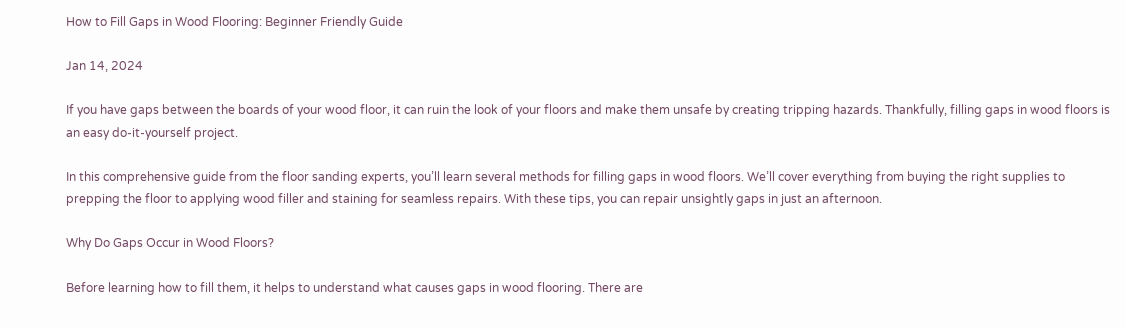How to Fill Gaps in Wood Flooring: Beginner Friendly Guide

Jan 14, 2024

If you have gaps between the boards of your wood floor, it can ruin the look of your floors and make them unsafe by creating tripping hazards. Thankfully, filling gaps in wood floors is an easy do-it-yourself project.

In this comprehensive guide from the floor sanding experts, you’ll learn several methods for filling gaps in wood floors. We’ll cover everything from buying the right supplies to prepping the floor to applying wood filler and staining for seamless repairs. With these tips, you can repair unsightly gaps in just an afternoon.

Why Do Gaps Occur in Wood Floors?

Before learning how to fill them, it helps to understand what causes gaps in wood flooring. There are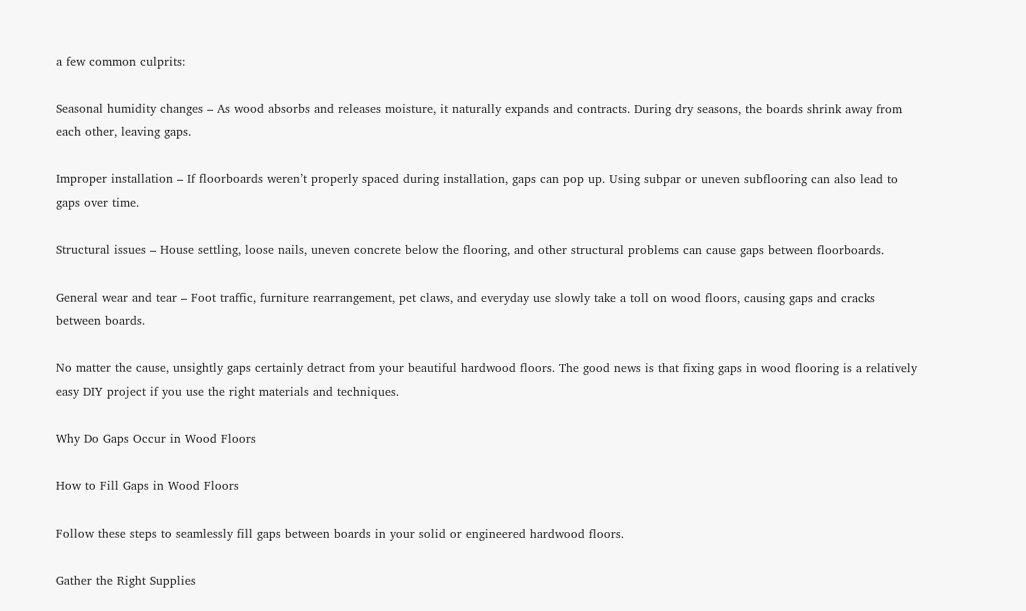a few common culprits:

Seasonal humidity changes – As wood absorbs and releases moisture, it naturally expands and contracts. During dry seasons, the boards shrink away from each other, leaving gaps.

Improper installation – If floorboards weren’t properly spaced during installation, gaps can pop up. Using subpar or uneven subflooring can also lead to gaps over time.

Structural issues – House settling, loose nails, uneven concrete below the flooring, and other structural problems can cause gaps between floorboards.

General wear and tear – Foot traffic, furniture rearrangement, pet claws, and everyday use slowly take a toll on wood floors, causing gaps and cracks between boards.

No matter the cause, unsightly gaps certainly detract from your beautiful hardwood floors. The good news is that fixing gaps in wood flooring is a relatively easy DIY project if you use the right materials and techniques.

Why Do Gaps Occur in Wood Floors

How to Fill Gaps in Wood Floors

Follow these steps to seamlessly fill gaps between boards in your solid or engineered hardwood floors.

Gather the Right Supplies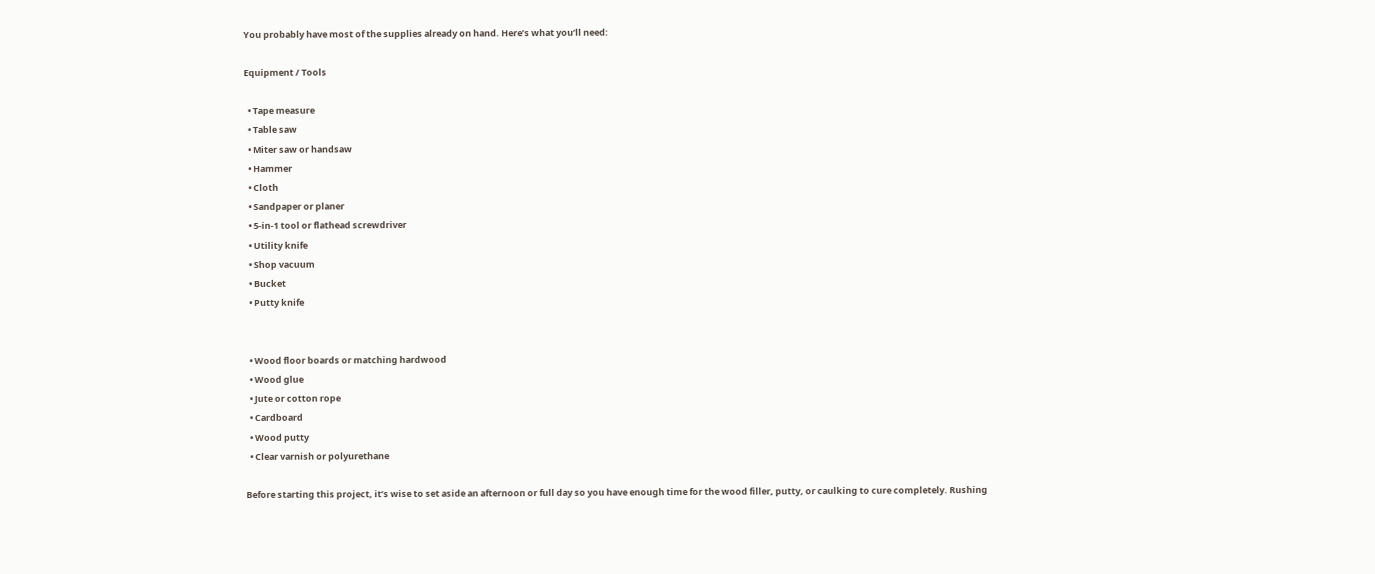You probably have most of the supplies already on hand. Here’s what you’ll need:

Equipment / Tools

  • Tape measure
  • Table saw
  • Miter saw or handsaw
  • Hammer
  • Cloth
  • Sandpaper or planer
  • 5-in-1 tool or flathead screwdriver
  • Utility knife
  • Shop vacuum
  • Bucket
  • Putty knife


  • Wood floor boards or matching hardwood
  • Wood glue
  • Jute or cotton rope
  • Cardboard
  • Wood putty
  • Clear varnish or polyurethane

Before starting this project, it’s wise to set aside an afternoon or full day so you have enough time for the wood filler, putty, or caulking to cure completely. Rushing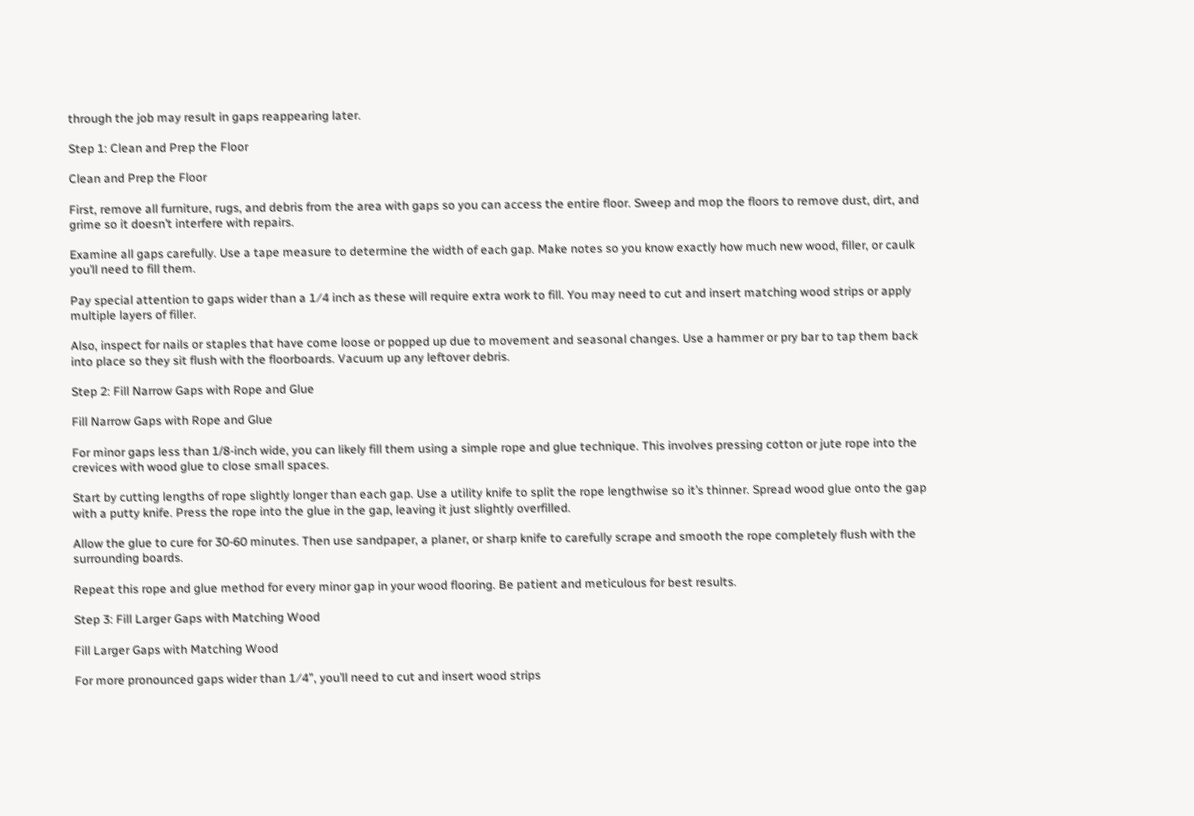through the job may result in gaps reappearing later.

Step 1: Clean and Prep the Floor

Clean and Prep the Floor

First, remove all furniture, rugs, and debris from the area with gaps so you can access the entire floor. Sweep and mop the floors to remove dust, dirt, and grime so it doesn’t interfere with repairs.

Examine all gaps carefully. Use a tape measure to determine the width of each gap. Make notes so you know exactly how much new wood, filler, or caulk you’ll need to fill them.

Pay special attention to gaps wider than a 1⁄4 inch as these will require extra work to fill. You may need to cut and insert matching wood strips or apply multiple layers of filler.

Also, inspect for nails or staples that have come loose or popped up due to movement and seasonal changes. Use a hammer or pry bar to tap them back into place so they sit flush with the floorboards. Vacuum up any leftover debris.

Step 2: Fill Narrow Gaps with Rope and Glue

Fill Narrow Gaps with Rope and Glue

For minor gaps less than 1/8-inch wide, you can likely fill them using a simple rope and glue technique. This involves pressing cotton or jute rope into the crevices with wood glue to close small spaces.

Start by cutting lengths of rope slightly longer than each gap. Use a utility knife to split the rope lengthwise so it’s thinner. Spread wood glue onto the gap with a putty knife. Press the rope into the glue in the gap, leaving it just slightly overfilled.

Allow the glue to cure for 30-60 minutes. Then use sandpaper, a planer, or sharp knife to carefully scrape and smooth the rope completely flush with the surrounding boards.

Repeat this rope and glue method for every minor gap in your wood flooring. Be patient and meticulous for best results.

Step 3: Fill Larger Gaps with Matching Wood

Fill Larger Gaps with Matching Wood

For more pronounced gaps wider than 1⁄4”, you’ll need to cut and insert wood strips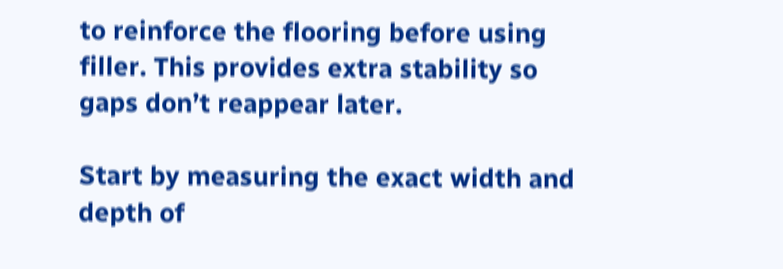to reinforce the flooring before using filler. This provides extra stability so gaps don’t reappear later.

Start by measuring the exact width and depth of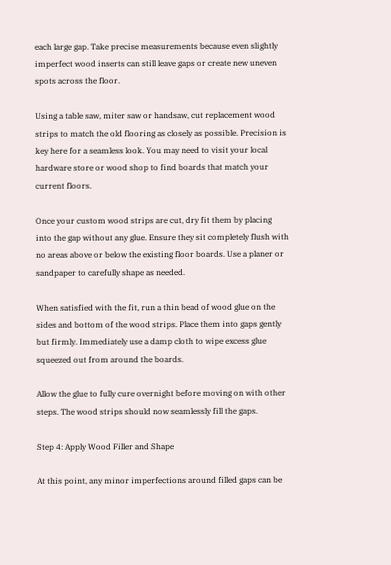each large gap. Take precise measurements because even slightly imperfect wood inserts can still leave gaps or create new uneven spots across the floor.

Using a table saw, miter saw or handsaw, cut replacement wood strips to match the old flooring as closely as possible. Precision is key here for a seamless look. You may need to visit your local hardware store or wood shop to find boards that match your current floors.

Once your custom wood strips are cut, dry fit them by placing into the gap without any glue. Ensure they sit completely flush with no areas above or below the existing floor boards. Use a planer or sandpaper to carefully shape as needed.

When satisfied with the fit, run a thin bead of wood glue on the sides and bottom of the wood strips. Place them into gaps gently but firmly. Immediately use a damp cloth to wipe excess glue squeezed out from around the boards.

Allow the glue to fully cure overnight before moving on with other steps. The wood strips should now seamlessly fill the gaps.

Step 4: Apply Wood Filler and Shape

At this point, any minor imperfections around filled gaps can be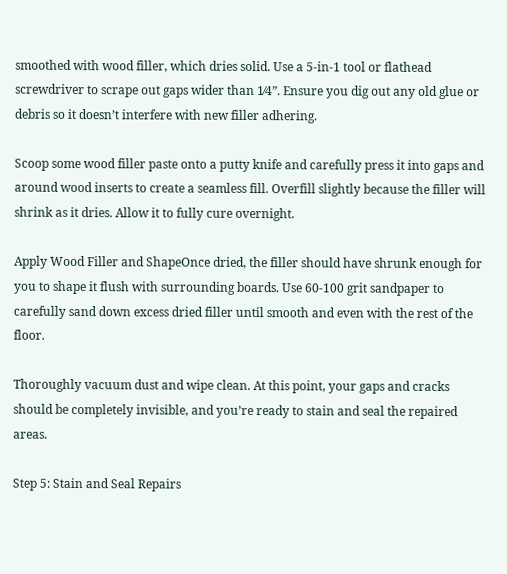smoothed with wood filler, which dries solid. Use a 5-in-1 tool or flathead screwdriver to scrape out gaps wider than 1⁄4”. Ensure you dig out any old glue or debris so it doesn’t interfere with new filler adhering.

Scoop some wood filler paste onto a putty knife and carefully press it into gaps and around wood inserts to create a seamless fill. Overfill slightly because the filler will shrink as it dries. Allow it to fully cure overnight.

Apply Wood Filler and ShapeOnce dried, the filler should have shrunk enough for you to shape it flush with surrounding boards. Use 60-100 grit sandpaper to carefully sand down excess dried filler until smooth and even with the rest of the floor.

Thoroughly vacuum dust and wipe clean. At this point, your gaps and cracks should be completely invisible, and you’re ready to stain and seal the repaired areas.

Step 5: Stain and Seal Repairs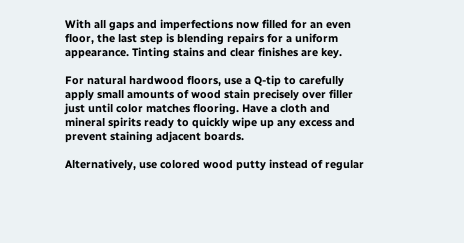With all gaps and imperfections now filled for an even floor, the last step is blending repairs for a uniform appearance. Tinting stains and clear finishes are key.

For natural hardwood floors, use a Q-tip to carefully apply small amounts of wood stain precisely over filler just until color matches flooring. Have a cloth and mineral spirits ready to quickly wipe up any excess and prevent staining adjacent boards.

Alternatively, use colored wood putty instead of regular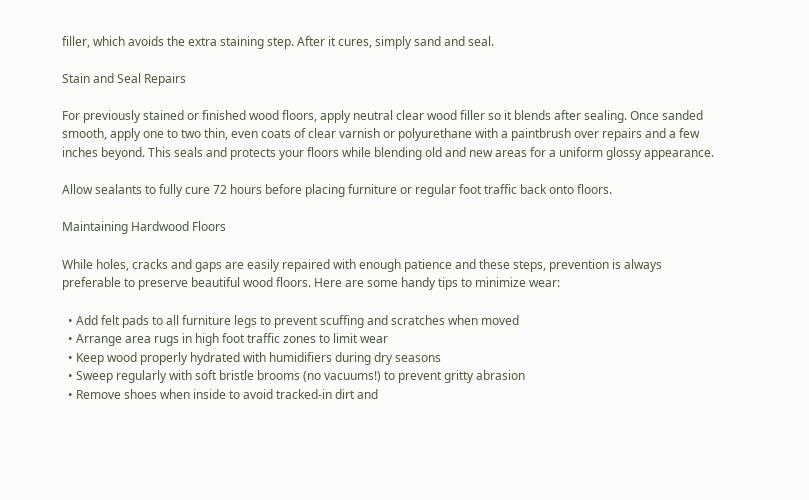filler, which avoids the extra staining step. After it cures, simply sand and seal.

Stain and Seal Repairs

For previously stained or finished wood floors, apply neutral clear wood filler so it blends after sealing. Once sanded smooth, apply one to two thin, even coats of clear varnish or polyurethane with a paintbrush over repairs and a few inches beyond. This seals and protects your floors while blending old and new areas for a uniform glossy appearance.

Allow sealants to fully cure 72 hours before placing furniture or regular foot traffic back onto floors.

Maintaining Hardwood Floors

While holes, cracks and gaps are easily repaired with enough patience and these steps, prevention is always preferable to preserve beautiful wood floors. Here are some handy tips to minimize wear:

  • Add felt pads to all furniture legs to prevent scuffing and scratches when moved
  • Arrange area rugs in high foot traffic zones to limit wear
  • Keep wood properly hydrated with humidifiers during dry seasons
  • Sweep regularly with soft bristle brooms (no vacuums!) to prevent gritty abrasion
  • Remove shoes when inside to avoid tracked-in dirt and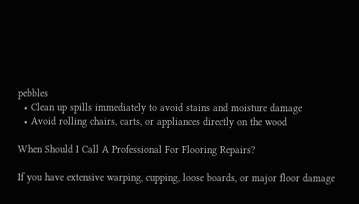pebbles
  • Clean up spills immediately to avoid stains and moisture damage
  • Avoid rolling chairs, carts, or appliances directly on the wood

When Should I Call A Professional For Flooring Repairs?

If you have extensive warping, cupping, loose boards, or major floor damage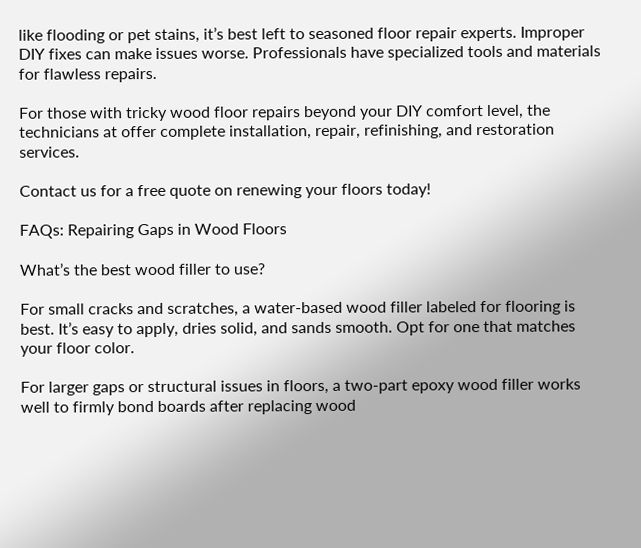like flooding or pet stains, it’s best left to seasoned floor repair experts. Improper DIY fixes can make issues worse. Professionals have specialized tools and materials for flawless repairs.

For those with tricky wood floor repairs beyond your DIY comfort level, the technicians at offer complete installation, repair, refinishing, and restoration services.

Contact us for a free quote on renewing your floors today!

FAQs: Repairing Gaps in Wood Floors

What’s the best wood filler to use?

For small cracks and scratches, a water-based wood filler labeled for flooring is best. It’s easy to apply, dries solid, and sands smooth. Opt for one that matches your floor color.

For larger gaps or structural issues in floors, a two-part epoxy wood filler works well to firmly bond boards after replacing wood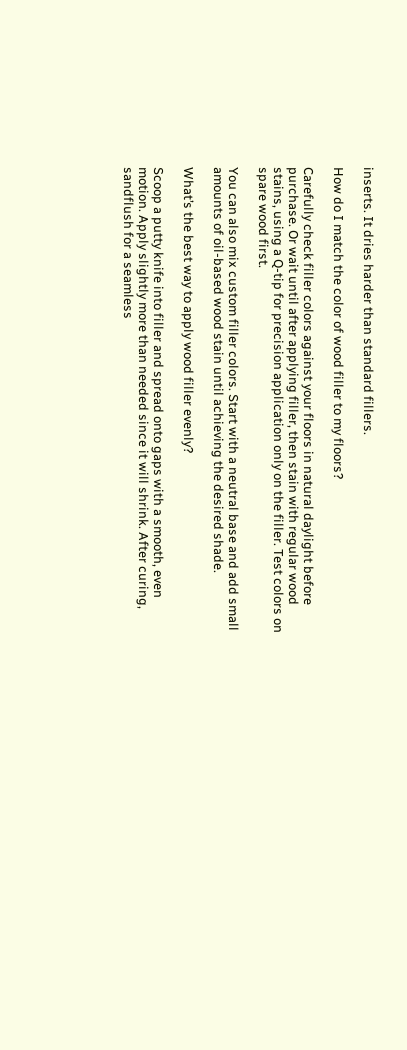inserts. It dries harder than standard fillers.

How do I match the color of wood filler to my floors?

Carefully check filler colors against your floors in natural daylight before purchase. Or wait until after applying filler, then stain with regular wood stains, using a Q-tip for precision application only on the filler. Test colors on spare wood first.

You can also mix custom filler colors. Start with a neutral base and add small amounts of oil-based wood stain until achieving the desired shade.

What’s the best way to apply wood filler evenly?

Scoop a putty knife into filler and spread onto gaps with a smooth, even motion. Apply slightly more than needed since it will shrink. After curing, sandflush for a seamless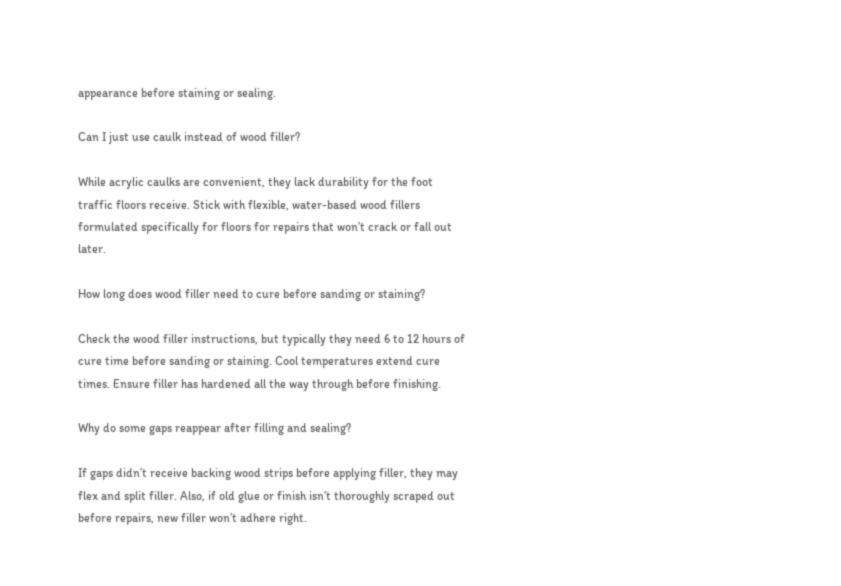appearance before staining or sealing.

Can I just use caulk instead of wood filler?

While acrylic caulks are convenient, they lack durability for the foot traffic floors receive. Stick with flexible, water-based wood fillers formulated specifically for floors for repairs that won’t crack or fall out later.

How long does wood filler need to cure before sanding or staining?

Check the wood filler instructions, but typically they need 6 to 12 hours of cure time before sanding or staining. Cool temperatures extend cure times. Ensure filler has hardened all the way through before finishing.

Why do some gaps reappear after filling and sealing?

If gaps didn’t receive backing wood strips before applying filler, they may flex and split filler. Also, if old glue or finish isn’t thoroughly scraped out before repairs, new filler won’t adhere right.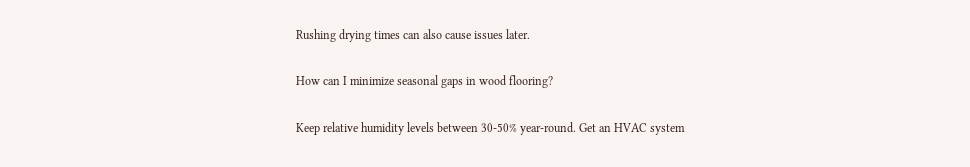Rushing drying times can also cause issues later.

How can I minimize seasonal gaps in wood flooring?

Keep relative humidity levels between 30-50% year-round. Get an HVAC system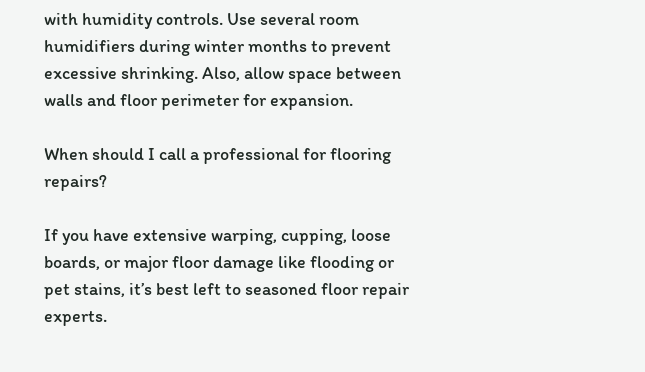with humidity controls. Use several room humidifiers during winter months to prevent excessive shrinking. Also, allow space between walls and floor perimeter for expansion.

When should I call a professional for flooring repairs?

If you have extensive warping, cupping, loose boards, or major floor damage like flooding or pet stains, it’s best left to seasoned floor repair experts.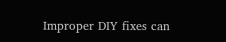Improper DIY fixes can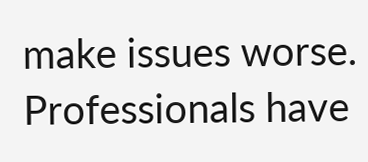make issues worse. Professionals have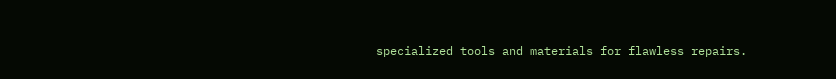specialized tools and materials for flawless repairs.